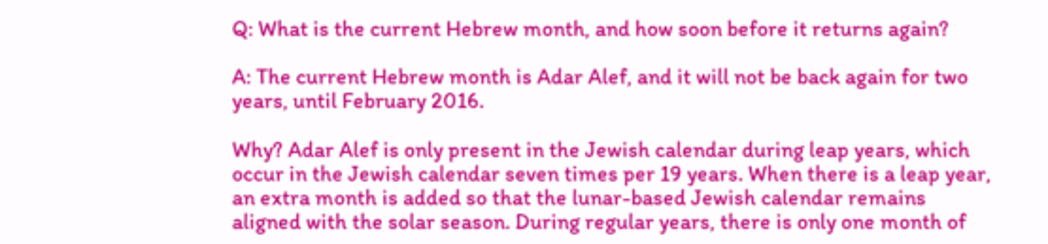Q: What is the current Hebrew month, and how soon before it returns again?

A: The current Hebrew month is Adar Alef, and it will not be back again for two years, until February 2016.

Why? Adar Alef is only present in the Jewish calendar during leap years, which occur in the Jewish calendar seven times per 19 years. When there is a leap year, an extra month is added so that the lunar-based Jewish calendar remains aligned with the solar season. During regular years, there is only one month of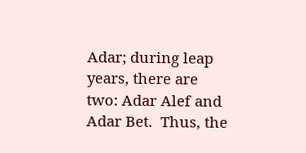Adar; during leap years, there are two: Adar Alef and Adar Bet.  Thus, the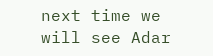next time we will see Adar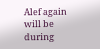Alef again will be during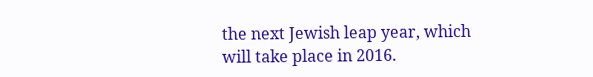the next Jewish leap year, which will take place in 2016.